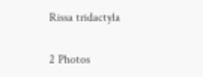Rissa tridactyla

2 Photos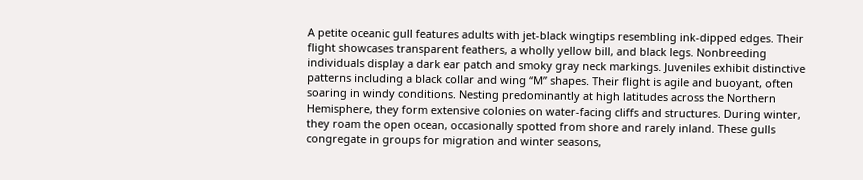A petite oceanic gull features adults with jet-black wingtips resembling ink-dipped edges. Their flight showcases transparent feathers, a wholly yellow bill, and black legs. Nonbreeding individuals display a dark ear patch and smoky gray neck markings. Juveniles exhibit distinctive patterns including a black collar and wing “M” shapes. Their flight is agile and buoyant, often soaring in windy conditions. Nesting predominantly at high latitudes across the Northern Hemisphere, they form extensive colonies on water-facing cliffs and structures. During winter, they roam the open ocean, occasionally spotted from shore and rarely inland. These gulls congregate in groups for migration and winter seasons,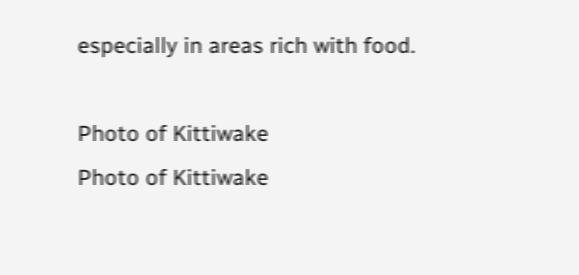especially in areas rich with food.

Photo of Kittiwake
Photo of Kittiwake